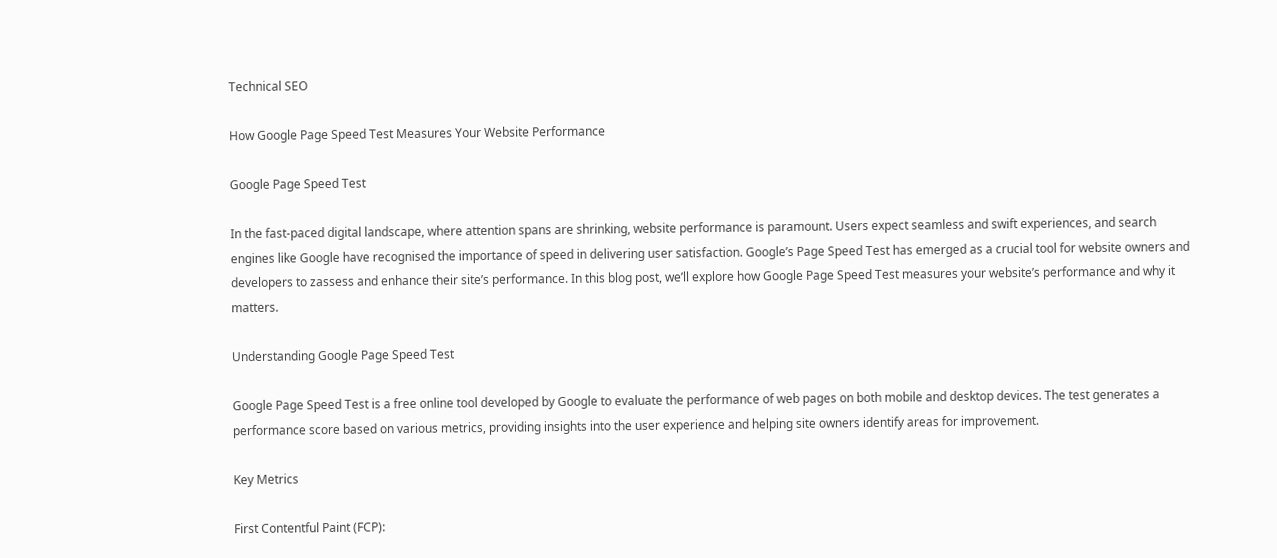Technical SEO

How Google Page Speed Test Measures Your Website Performance

Google Page Speed Test

In the fast-paced digital landscape, where attention spans are shrinking, website performance is paramount. Users expect seamless and swift experiences, and search engines like Google have recognised the importance of speed in delivering user satisfaction. Google’s Page Speed Test has emerged as a crucial tool for website owners and developers to zassess and enhance their site’s performance. In this blog post, we’ll explore how Google Page Speed Test measures your website’s performance and why it matters.

Understanding Google Page Speed Test

Google Page Speed Test is a free online tool developed by Google to evaluate the performance of web pages on both mobile and desktop devices. The test generates a performance score based on various metrics, providing insights into the user experience and helping site owners identify areas for improvement.

Key Metrics

First Contentful Paint (FCP):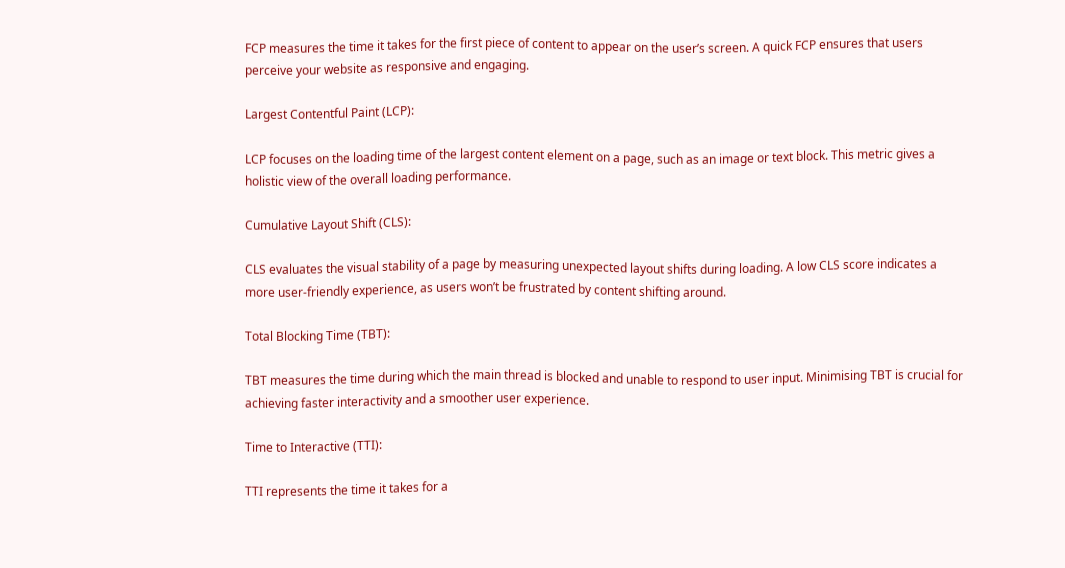FCP measures the time it takes for the first piece of content to appear on the user’s screen. A quick FCP ensures that users perceive your website as responsive and engaging.

Largest Contentful Paint (LCP):

LCP focuses on the loading time of the largest content element on a page, such as an image or text block. This metric gives a holistic view of the overall loading performance.

Cumulative Layout Shift (CLS):

CLS evaluates the visual stability of a page by measuring unexpected layout shifts during loading. A low CLS score indicates a more user-friendly experience, as users won’t be frustrated by content shifting around.

Total Blocking Time (TBT):

TBT measures the time during which the main thread is blocked and unable to respond to user input. Minimising TBT is crucial for achieving faster interactivity and a smoother user experience.

Time to Interactive (TTI):

TTI represents the time it takes for a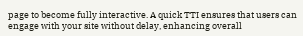page to become fully interactive. A quick TTI ensures that users can engage with your site without delay, enhancing overall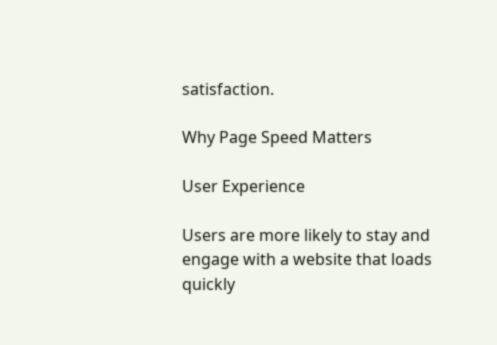satisfaction.

Why Page Speed Matters

User Experience

Users are more likely to stay and engage with a website that loads quickly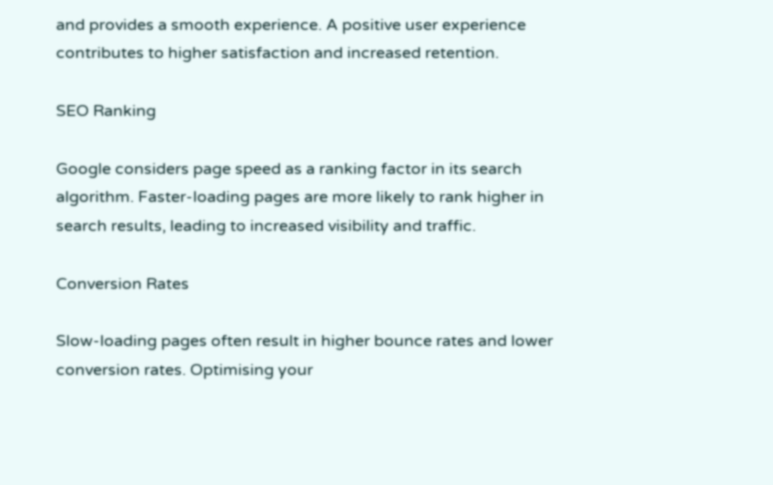and provides a smooth experience. A positive user experience contributes to higher satisfaction and increased retention.

SEO Ranking

Google considers page speed as a ranking factor in its search algorithm. Faster-loading pages are more likely to rank higher in search results, leading to increased visibility and traffic.

Conversion Rates

Slow-loading pages often result in higher bounce rates and lower conversion rates. Optimising your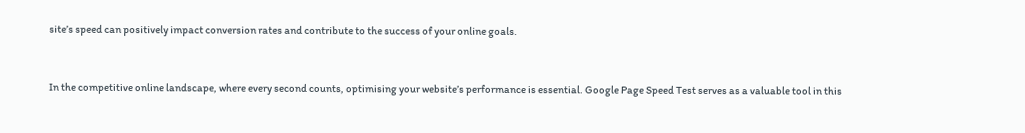site’s speed can positively impact conversion rates and contribute to the success of your online goals.


In the competitive online landscape, where every second counts, optimising your website’s performance is essential. Google Page Speed Test serves as a valuable tool in this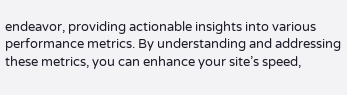endeavor, providing actionable insights into various performance metrics. By understanding and addressing these metrics, you can enhance your site’s speed,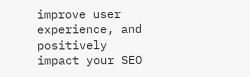improve user experience, and positively impact your SEO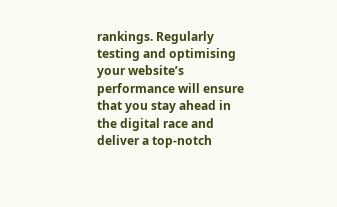rankings. Regularly testing and optimising your website’s performance will ensure that you stay ahead in the digital race and deliver a top-notch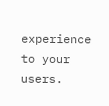experience to your users.